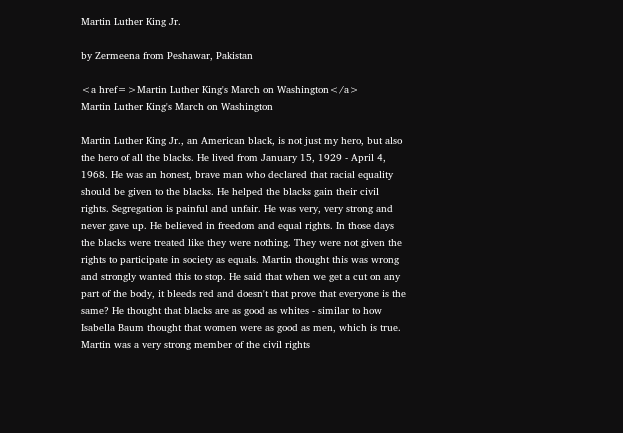Martin Luther King Jr.

by Zermeena from Peshawar, Pakistan

<a href=>Martin Luther King's March on Washington</a>
Martin Luther King's March on Washington

Martin Luther King Jr., an American black, is not just my hero, but also the hero of all the blacks. He lived from January 15, 1929 - April 4, 1968. He was an honest, brave man who declared that racial equality should be given to the blacks. He helped the blacks gain their civil rights. Segregation is painful and unfair. He was very, very strong and never gave up. He believed in freedom and equal rights. In those days the blacks were treated like they were nothing. They were not given the rights to participate in society as equals. Martin thought this was wrong and strongly wanted this to stop. He said that when we get a cut on any part of the body, it bleeds red and doesn't that prove that everyone is the same? He thought that blacks are as good as whites - similar to how Isabella Baum thought that women were as good as men, which is true. Martin was a very strong member of the civil rights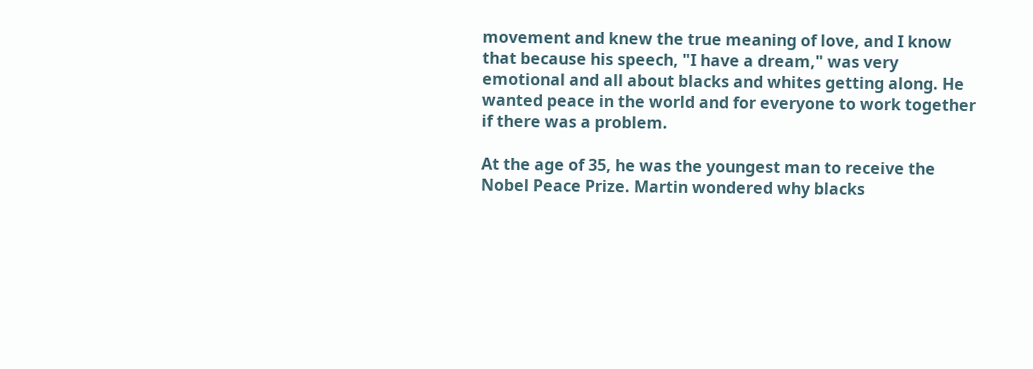movement and knew the true meaning of love, and I know that because his speech, "I have a dream," was very emotional and all about blacks and whites getting along. He wanted peace in the world and for everyone to work together if there was a problem.

At the age of 35, he was the youngest man to receive the Nobel Peace Prize. Martin wondered why blacks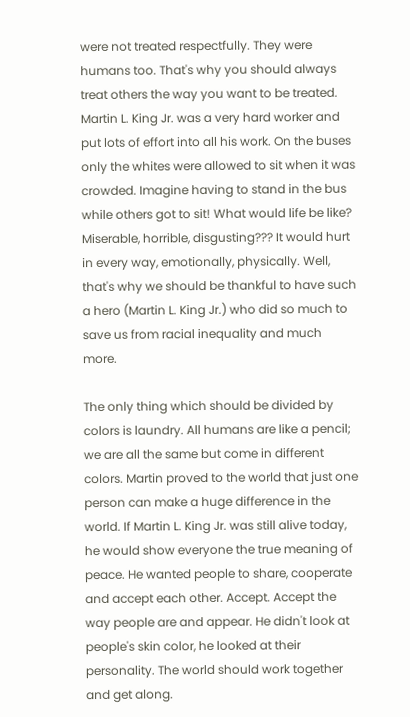were not treated respectfully. They were humans too. That's why you should always treat others the way you want to be treated. Martin L. King Jr. was a very hard worker and put lots of effort into all his work. On the buses only the whites were allowed to sit when it was crowded. Imagine having to stand in the bus while others got to sit! What would life be like? Miserable, horrible, disgusting??? It would hurt in every way, emotionally, physically. Well, that's why we should be thankful to have such a hero (Martin L. King Jr.) who did so much to save us from racial inequality and much more.

The only thing which should be divided by colors is laundry. All humans are like a pencil; we are all the same but come in different colors. Martin proved to the world that just one person can make a huge difference in the world. If Martin L. King Jr. was still alive today, he would show everyone the true meaning of peace. He wanted people to share, cooperate and accept each other. Accept. Accept the way people are and appear. He didn't look at people's skin color, he looked at their personality. The world should work together and get along.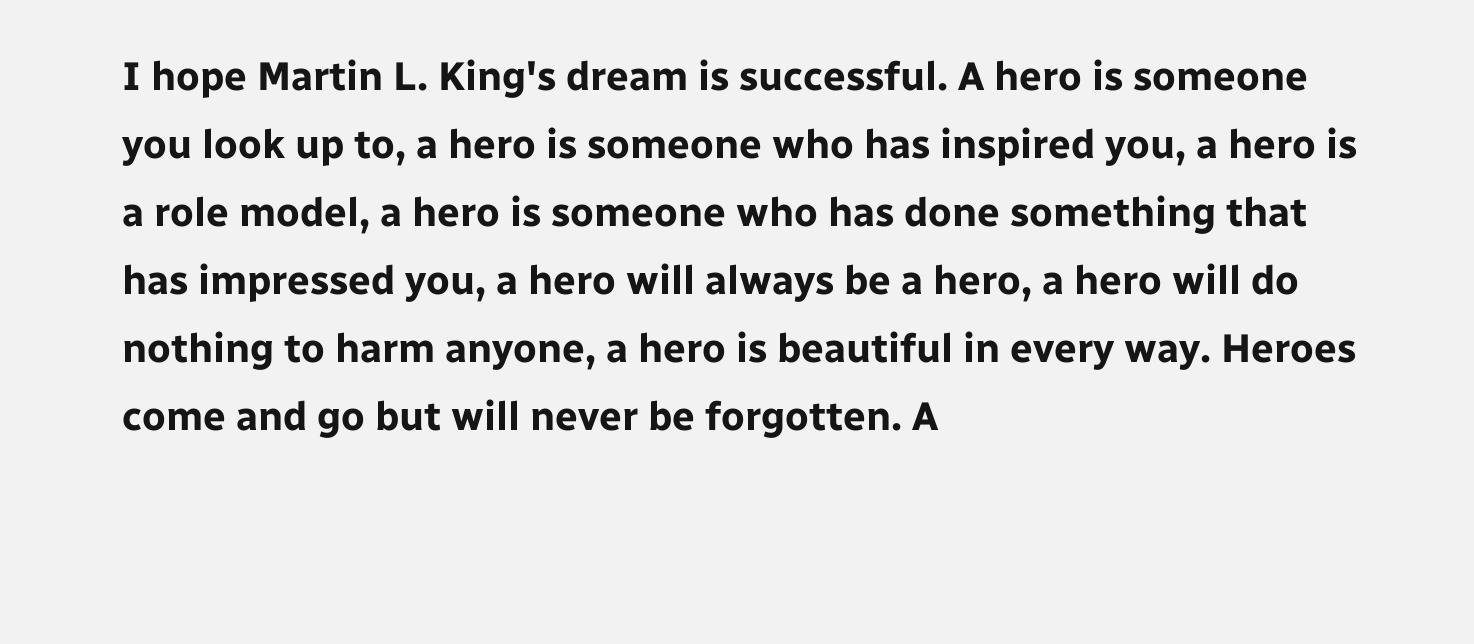I hope Martin L. King's dream is successful. A hero is someone you look up to, a hero is someone who has inspired you, a hero is a role model, a hero is someone who has done something that has impressed you, a hero will always be a hero, a hero will do nothing to harm anyone, a hero is beautiful in every way. Heroes come and go but will never be forgotten. A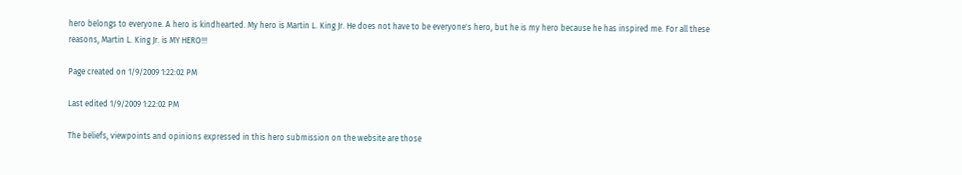hero belongs to everyone. A hero is kindhearted. My hero is Martin L. King Jr. He does not have to be everyone's hero, but he is my hero because he has inspired me. For all these reasons, Martin L. King Jr. is MY HERO!!!

Page created on 1/9/2009 1:22:02 PM

Last edited 1/9/2009 1:22:02 PM

The beliefs, viewpoints and opinions expressed in this hero submission on the website are those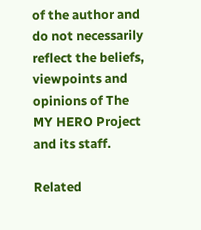of the author and do not necessarily reflect the beliefs, viewpoints and opinions of The MY HERO Project and its staff.

Related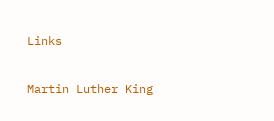Links

Martin Luther King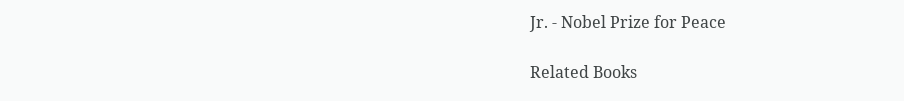Jr. - Nobel Prize for Peace

Related Books